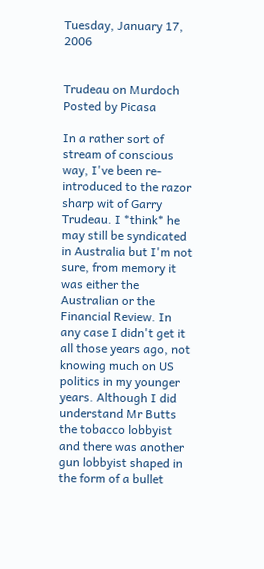Tuesday, January 17, 2006


Trudeau on Murdoch Posted by Picasa

In a rather sort of stream of conscious way, I've been re-introduced to the razor sharp wit of Garry Trudeau. I *think* he may still be syndicated in Australia but I'm not sure, from memory it was either the Australian or the Financial Review. In any case I didn't get it all those years ago, not knowing much on US politics in my younger years. Although I did understand Mr Butts the tobacco lobbyist and there was another gun lobbyist shaped in the form of a bullet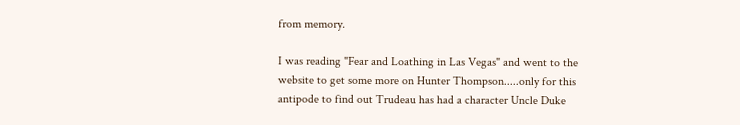from memory.

I was reading "Fear and Loathing in Las Vegas" and went to the website to get some more on Hunter Thompson.....only for this antipode to find out Trudeau has had a character Uncle Duke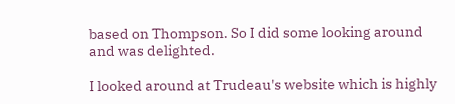based on Thompson. So I did some looking around and was delighted.

I looked around at Trudeau's website which is highly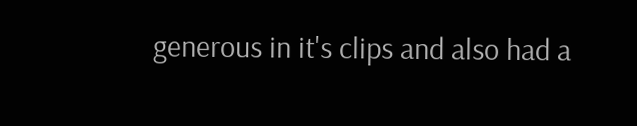generous in it's clips and also had a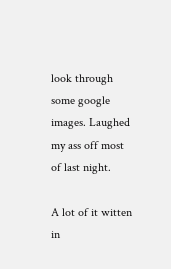look through some google images. Laughed my ass off most of last night.

A lot of it witten in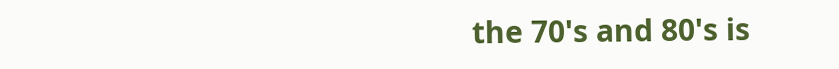the 70's and 80's is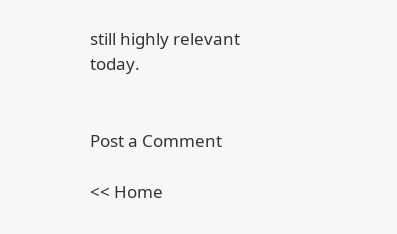still highly relevant today.


Post a Comment

<< Home